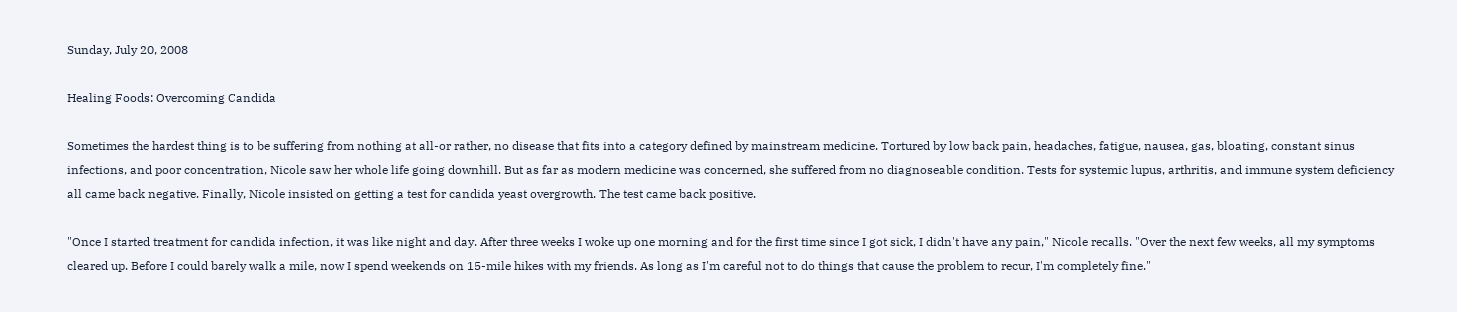Sunday, July 20, 2008

Healing Foods: Overcoming Candida

Sometimes the hardest thing is to be suffering from nothing at all-or rather, no disease that fits into a category defined by mainstream medicine. Tortured by low back pain, headaches, fatigue, nausea, gas, bloating, constant sinus infections, and poor concentration, Nicole saw her whole life going downhill. But as far as modern medicine was concerned, she suffered from no diagnoseable condition. Tests for systemic lupus, arthritis, and immune system deficiency all came back negative. Finally, Nicole insisted on getting a test for candida yeast overgrowth. The test came back positive.

"Once I started treatment for candida infection, it was like night and day. After three weeks I woke up one morning and for the first time since I got sick, I didn't have any pain," Nicole recalls. "Over the next few weeks, all my symptoms cleared up. Before I could barely walk a mile, now I spend weekends on 15-mile hikes with my friends. As long as I'm careful not to do things that cause the problem to recur, I'm completely fine."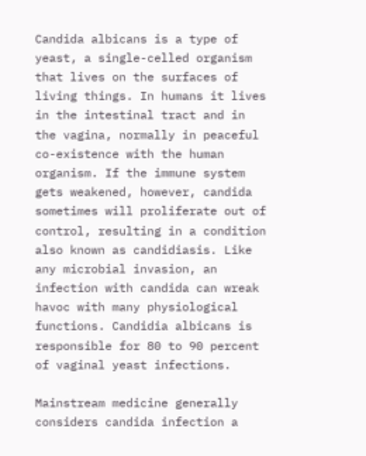Candida albicans is a type of yeast, a single-celled organism that lives on the surfaces of living things. In humans it lives in the intestinal tract and in the vagina, normally in peaceful co-existence with the human organism. If the immune system gets weakened, however, candida sometimes will proliferate out of control, resulting in a condition also known as candidiasis. Like any microbial invasion, an infection with candida can wreak havoc with many physiological functions. Candidia albicans is responsible for 80 to 90 percent of vaginal yeast infections.

Mainstream medicine generally considers candida infection a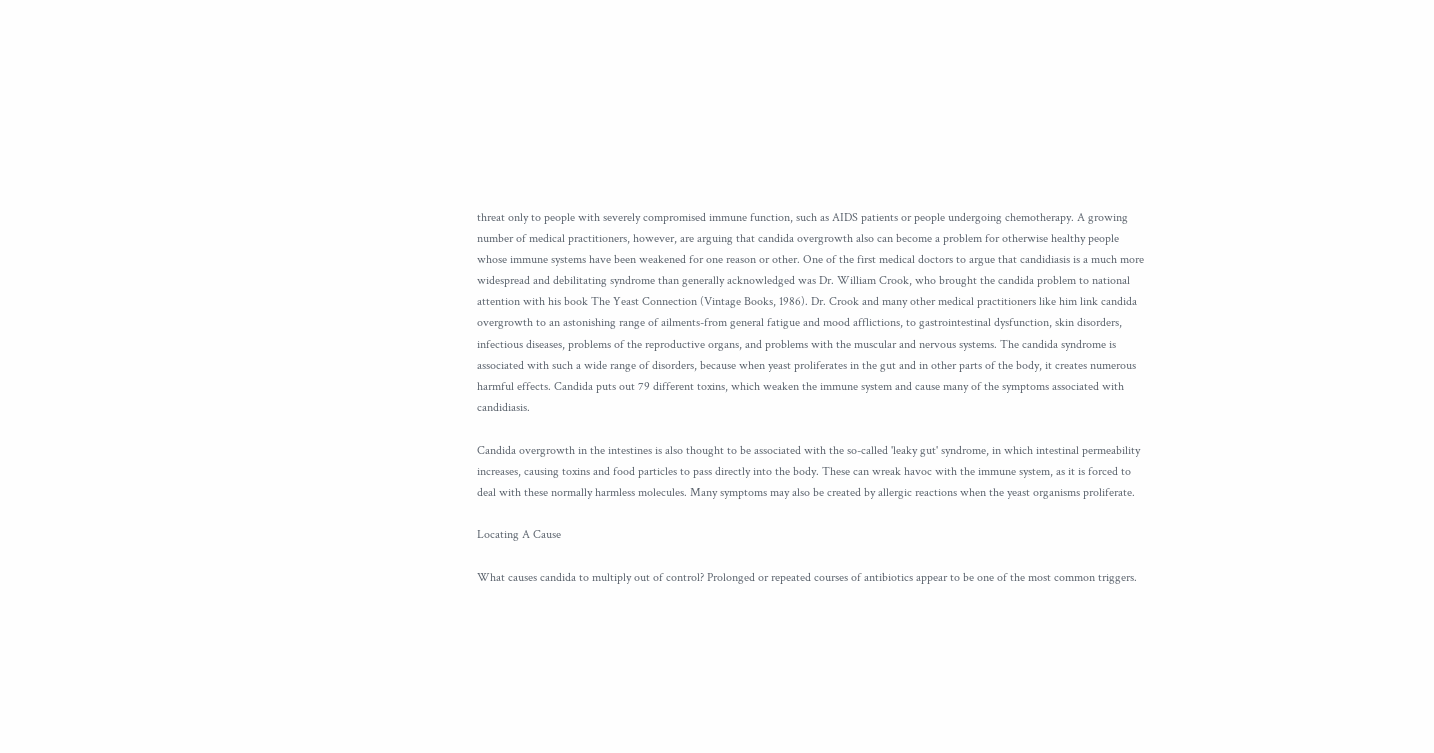threat only to people with severely compromised immune function, such as AIDS patients or people undergoing chemotherapy. A growing number of medical practitioners, however, are arguing that candida overgrowth also can become a problem for otherwise healthy people whose immune systems have been weakened for one reason or other. One of the first medical doctors to argue that candidiasis is a much more widespread and debilitating syndrome than generally acknowledged was Dr. William Crook, who brought the candida problem to national attention with his book The Yeast Connection (Vintage Books, 1986). Dr. Crook and many other medical practitioners like him link candida overgrowth to an astonishing range of ailments-from general fatigue and mood afflictions, to gastrointestinal dysfunction, skin disorders, infectious diseases, problems of the reproductive organs, and problems with the muscular and nervous systems. The candida syndrome is associated with such a wide range of disorders, because when yeast proliferates in the gut and in other parts of the body, it creates numerous harmful effects. Candida puts out 79 different toxins, which weaken the immune system and cause many of the symptoms associated with candidiasis.

Candida overgrowth in the intestines is also thought to be associated with the so-called 'leaky gut' syndrome, in which intestinal permeability increases, causing toxins and food particles to pass directly into the body. These can wreak havoc with the immune system, as it is forced to deal with these normally harmless molecules. Many symptoms may also be created by allergic reactions when the yeast organisms proliferate.

Locating A Cause

What causes candida to multiply out of control? Prolonged or repeated courses of antibiotics appear to be one of the most common triggers.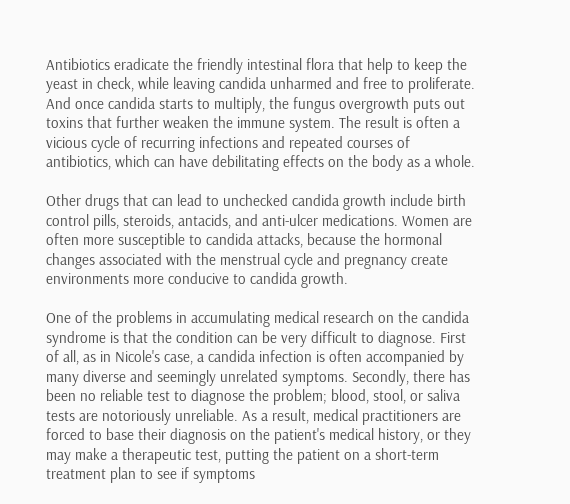Antibiotics eradicate the friendly intestinal flora that help to keep the yeast in check, while leaving candida unharmed and free to proliferate. And once candida starts to multiply, the fungus overgrowth puts out toxins that further weaken the immune system. The result is often a vicious cycle of recurring infections and repeated courses of antibiotics, which can have debilitating effects on the body as a whole.

Other drugs that can lead to unchecked candida growth include birth control pills, steroids, antacids, and anti-ulcer medications. Women are often more susceptible to candida attacks, because the hormonal changes associated with the menstrual cycle and pregnancy create environments more conducive to candida growth.

One of the problems in accumulating medical research on the candida syndrome is that the condition can be very difficult to diagnose. First of all, as in Nicole's case, a candida infection is often accompanied by many diverse and seemingly unrelated symptoms. Secondly, there has been no reliable test to diagnose the problem; blood, stool, or saliva tests are notoriously unreliable. As a result, medical practitioners are forced to base their diagnosis on the patient's medical history, or they may make a therapeutic test, putting the patient on a short-term treatment plan to see if symptoms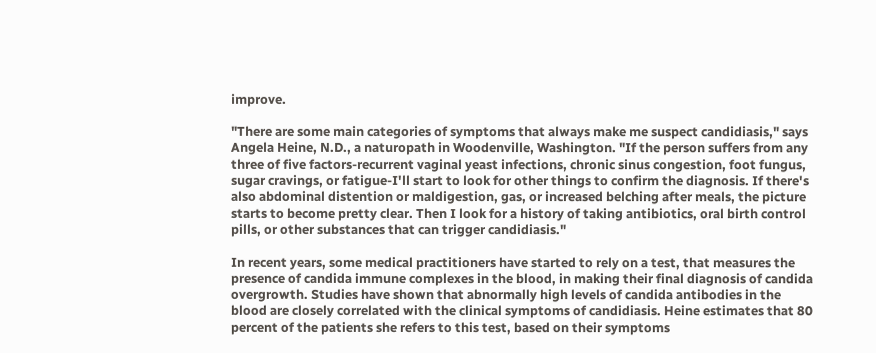improve.

"There are some main categories of symptoms that always make me suspect candidiasis," says Angela Heine, N.D., a naturopath in Woodenville, Washington. "If the person suffers from any three of five factors-recurrent vaginal yeast infections, chronic sinus congestion, foot fungus, sugar cravings, or fatigue-I'll start to look for other things to confirm the diagnosis. If there's also abdominal distention or maldigestion, gas, or increased belching after meals, the picture starts to become pretty clear. Then I look for a history of taking antibiotics, oral birth control pills, or other substances that can trigger candidiasis."

In recent years, some medical practitioners have started to rely on a test, that measures the presence of candida immune complexes in the blood, in making their final diagnosis of candida overgrowth. Studies have shown that abnormally high levels of candida antibodies in the blood are closely correlated with the clinical symptoms of candidiasis. Heine estimates that 80 percent of the patients she refers to this test, based on their symptoms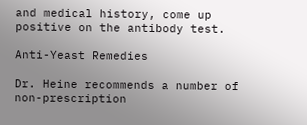and medical history, come up positive on the antibody test.

Anti-Yeast Remedies

Dr. Heine recommends a number of non-prescription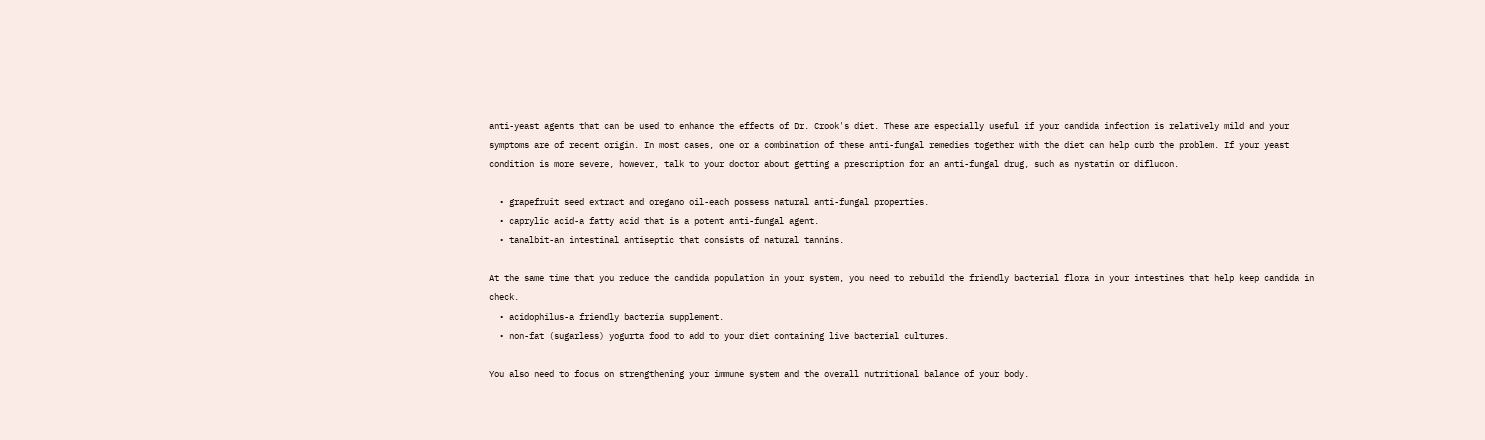anti-yeast agents that can be used to enhance the effects of Dr. Crook's diet. These are especially useful if your candida infection is relatively mild and your symptoms are of recent origin. In most cases, one or a combination of these anti-fungal remedies together with the diet can help curb the problem. If your yeast condition is more severe, however, talk to your doctor about getting a prescription for an anti-fungal drug, such as nystatin or diflucon.

  • grapefruit seed extract and oregano oil-each possess natural anti-fungal properties.
  • caprylic acid-a fatty acid that is a potent anti-fungal agent.
  • tanalbit-an intestinal antiseptic that consists of natural tannins.

At the same time that you reduce the candida population in your system, you need to rebuild the friendly bacterial flora in your intestines that help keep candida in check.
  • acidophilus-a friendly bacteria supplement.
  • non-fat (sugarless) yogurta food to add to your diet containing live bacterial cultures.

You also need to focus on strengthening your immune system and the overall nutritional balance of your body.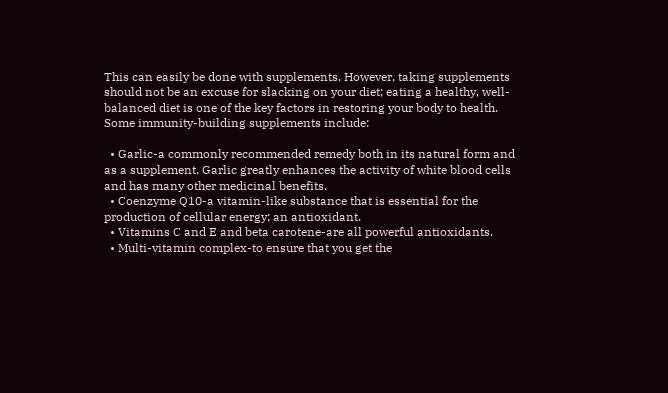This can easily be done with supplements. However, taking supplements should not be an excuse for slacking on your diet; eating a healthy, well-balanced diet is one of the key factors in restoring your body to health. Some immunity-building supplements include:

  • Garlic-a commonly recommended remedy both in its natural form and as a supplement. Garlic greatly enhances the activity of white blood cells and has many other medicinal benefits.
  • Coenzyme Q10-a vitamin-like substance that is essential for the production of cellular energy; an antioxidant.
  • Vitamins C and E and beta carotene-are all powerful antioxidants.
  • Multi-vitamin complex-to ensure that you get the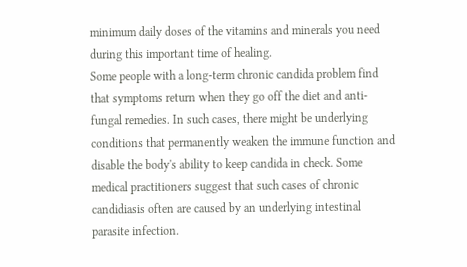minimum daily doses of the vitamins and minerals you need during this important time of healing.
Some people with a long-term chronic candida problem find that symptoms return when they go off the diet and anti-fungal remedies. In such cases, there might be underlying conditions that permanently weaken the immune function and disable the body's ability to keep candida in check. Some medical practitioners suggest that such cases of chronic candidiasis often are caused by an underlying intestinal parasite infection.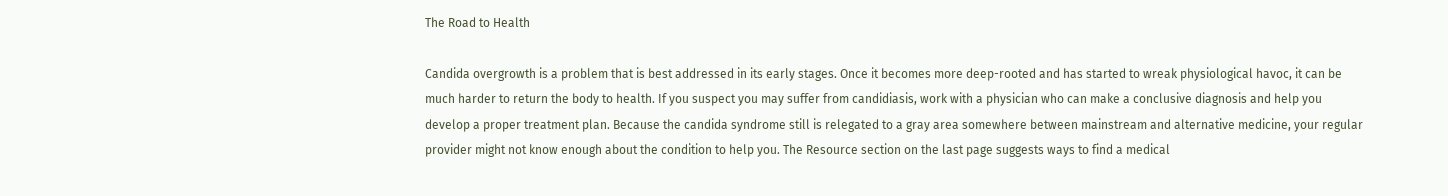The Road to Health

Candida overgrowth is a problem that is best addressed in its early stages. Once it becomes more deep-rooted and has started to wreak physiological havoc, it can be much harder to return the body to health. If you suspect you may suffer from candidiasis, work with a physician who can make a conclusive diagnosis and help you develop a proper treatment plan. Because the candida syndrome still is relegated to a gray area somewhere between mainstream and alternative medicine, your regular provider might not know enough about the condition to help you. The Resource section on the last page suggests ways to find a medical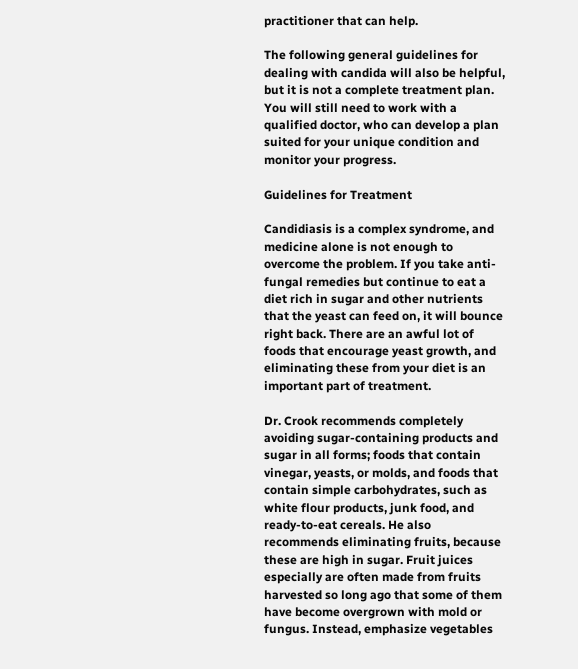practitioner that can help.

The following general guidelines for dealing with candida will also be helpful, but it is not a complete treatment plan. You will still need to work with a qualified doctor, who can develop a plan suited for your unique condition and monitor your progress.

Guidelines for Treatment

Candidiasis is a complex syndrome, and medicine alone is not enough to overcome the problem. If you take anti-fungal remedies but continue to eat a diet rich in sugar and other nutrients that the yeast can feed on, it will bounce right back. There are an awful lot of foods that encourage yeast growth, and eliminating these from your diet is an important part of treatment.

Dr. Crook recommends completely avoiding sugar-containing products and sugar in all forms; foods that contain vinegar, yeasts, or molds, and foods that contain simple carbohydrates, such as white flour products, junk food, and ready-to-eat cereals. He also recommends eliminating fruits, because these are high in sugar. Fruit juices especially are often made from fruits harvested so long ago that some of them have become overgrown with mold or fungus. Instead, emphasize vegetables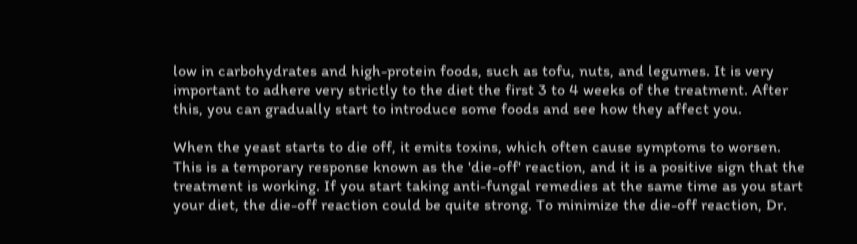low in carbohydrates and high-protein foods, such as tofu, nuts, and legumes. It is very important to adhere very strictly to the diet the first 3 to 4 weeks of the treatment. After this, you can gradually start to introduce some foods and see how they affect you.

When the yeast starts to die off, it emits toxins, which often cause symptoms to worsen. This is a temporary response known as the 'die-off' reaction, and it is a positive sign that the treatment is working. If you start taking anti-fungal remedies at the same time as you start your diet, the die-off reaction could be quite strong. To minimize the die-off reaction, Dr.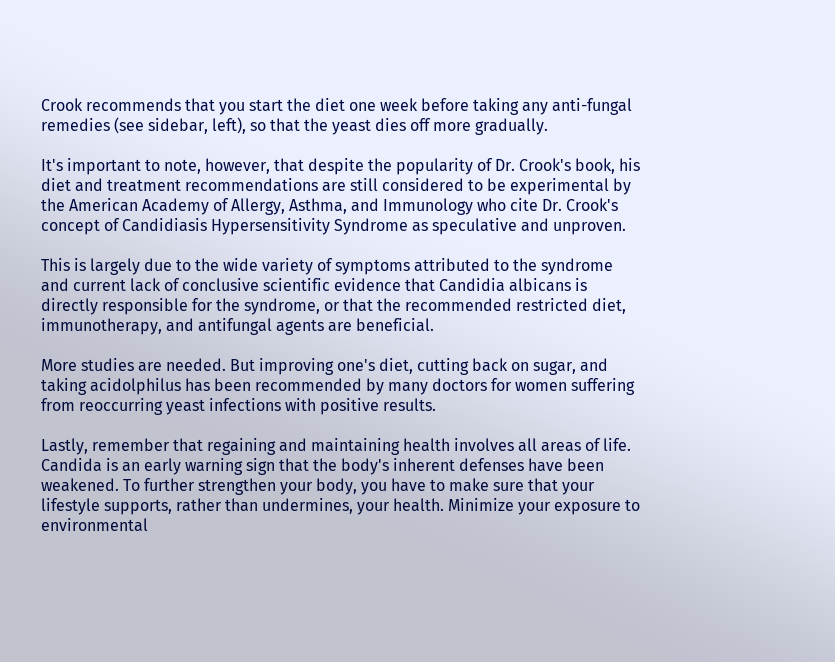Crook recommends that you start the diet one week before taking any anti-fungal remedies (see sidebar, left), so that the yeast dies off more gradually.

It's important to note, however, that despite the popularity of Dr. Crook's book, his diet and treatment recommendations are still considered to be experimental by the American Academy of Allergy, Asthma, and Immunology who cite Dr. Crook's concept of Candidiasis Hypersensitivity Syndrome as speculative and unproven.

This is largely due to the wide variety of symptoms attributed to the syndrome and current lack of conclusive scientific evidence that Candidia albicans is directly responsible for the syndrome, or that the recommended restricted diet, immunotherapy, and antifungal agents are beneficial.

More studies are needed. But improving one's diet, cutting back on sugar, and taking acidolphilus has been recommended by many doctors for women suffering from reoccurring yeast infections with positive results.

Lastly, remember that regaining and maintaining health involves all areas of life. Candida is an early warning sign that the body's inherent defenses have been weakened. To further strengthen your body, you have to make sure that your lifestyle supports, rather than undermines, your health. Minimize your exposure to environmental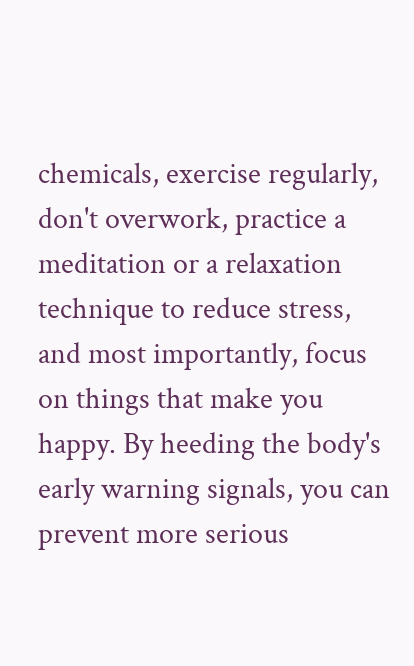chemicals, exercise regularly, don't overwork, practice a meditation or a relaxation technique to reduce stress, and most importantly, focus on things that make you happy. By heeding the body's early warning signals, you can prevent more serious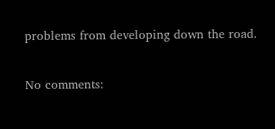problems from developing down the road.

No comments: